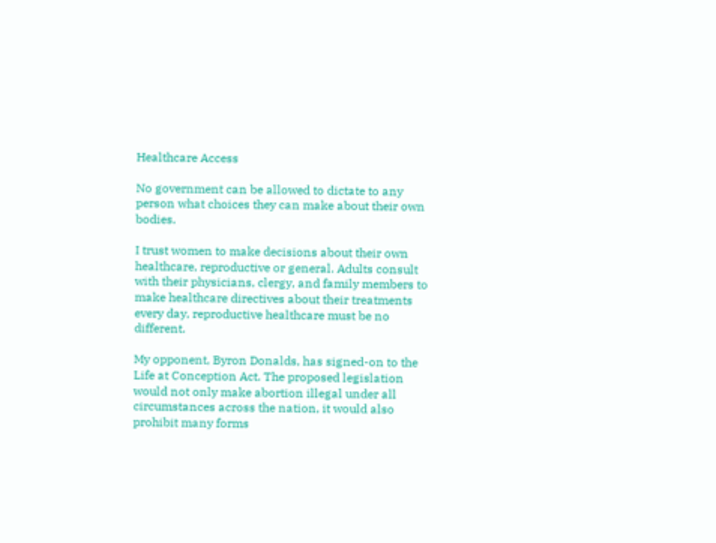Healthcare Access

No government can be allowed to dictate to any person what choices they can make about their own bodies.

I trust women to make decisions about their own healthcare, reproductive or general. Adults consult with their physicians, clergy, and family members to make healthcare directives about their treatments every day, reproductive healthcare must be no different.

My opponent, Byron Donalds, has signed-on to the Life at Conception Act. The proposed legislation would not only make abortion illegal under all circumstances across the nation, it would also prohibit many forms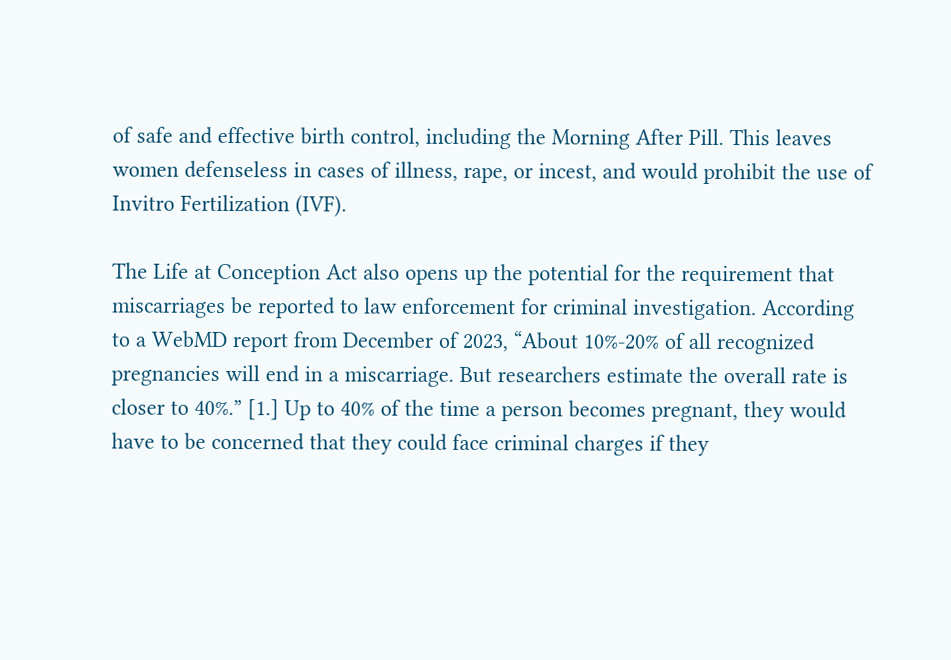of safe and effective birth control, including the Morning After Pill. This leaves women defenseless in cases of illness, rape, or incest, and would prohibit the use of Invitro Fertilization (IVF).

The Life at Conception Act also opens up the potential for the requirement that miscarriages be reported to law enforcement for criminal investigation. According to a WebMD report from December of 2023, “About 10%-20% of all recognized pregnancies will end in a miscarriage. But researchers estimate the overall rate is closer to 40%.” [1.] Up to 40% of the time a person becomes pregnant, they would have to be concerned that they could face criminal charges if they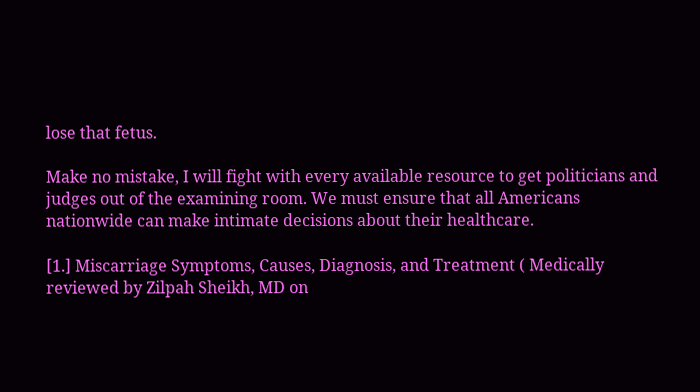lose that fetus.

Make no mistake, I will fight with every available resource to get politicians and judges out of the examining room. We must ensure that all Americans nationwide can make intimate decisions about their healthcare.

[1.] Miscarriage Symptoms, Causes, Diagnosis, and Treatment ( Medically reviewed by Zilpah Sheikh, MD on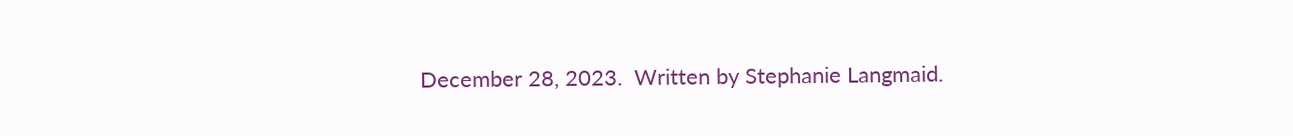December 28, 2023.  Written by Stephanie Langmaid.